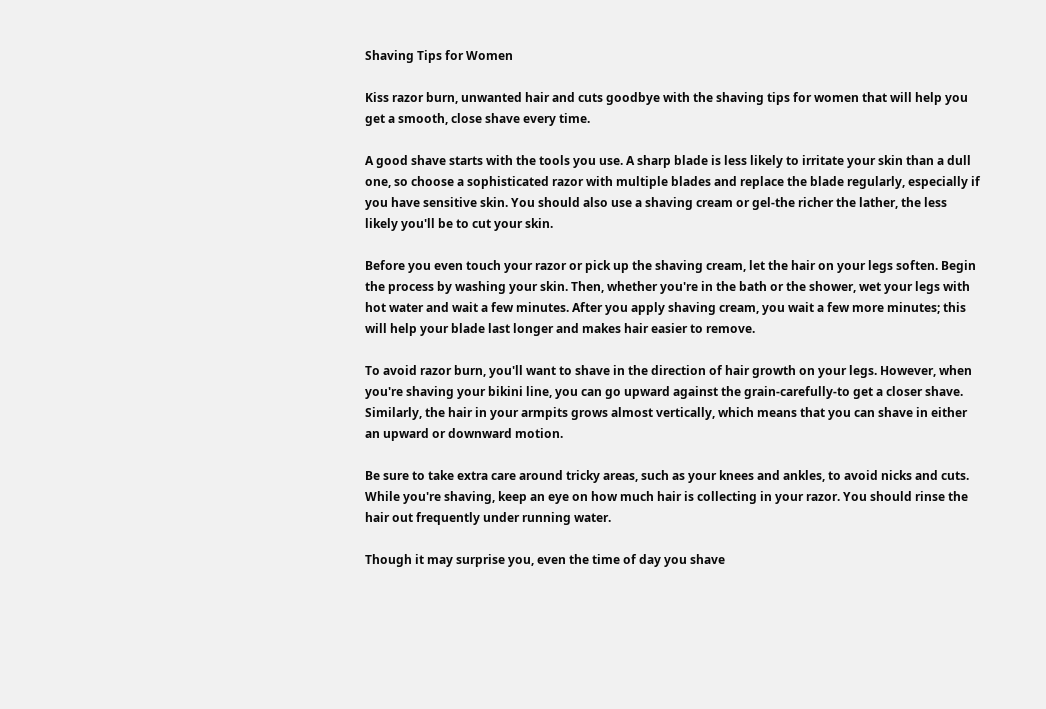Shaving Tips for Women

Kiss razor burn, unwanted hair and cuts goodbye with the shaving tips for women that will help you get a smooth, close shave every time.

A good shave starts with the tools you use. A sharp blade is less likely to irritate your skin than a dull one, so choose a sophisticated razor with multiple blades and replace the blade regularly, especially if you have sensitive skin. You should also use a shaving cream or gel-the richer the lather, the less likely you'll be to cut your skin.

Before you even touch your razor or pick up the shaving cream, let the hair on your legs soften. Begin the process by washing your skin. Then, whether you're in the bath or the shower, wet your legs with hot water and wait a few minutes. After you apply shaving cream, you wait a few more minutes; this will help your blade last longer and makes hair easier to remove.

To avoid razor burn, you'll want to shave in the direction of hair growth on your legs. However, when you're shaving your bikini line, you can go upward against the grain-carefully-to get a closer shave. Similarly, the hair in your armpits grows almost vertically, which means that you can shave in either an upward or downward motion.

Be sure to take extra care around tricky areas, such as your knees and ankles, to avoid nicks and cuts. While you're shaving, keep an eye on how much hair is collecting in your razor. You should rinse the hair out frequently under running water.

Though it may surprise you, even the time of day you shave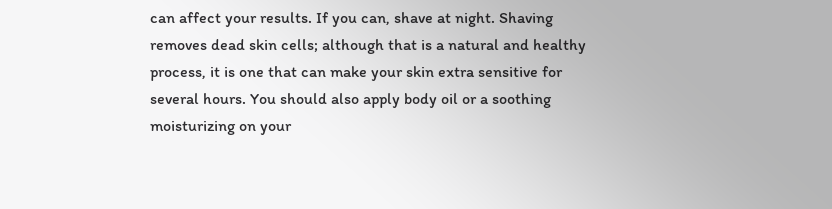can affect your results. If you can, shave at night. Shaving removes dead skin cells; although that is a natural and healthy process, it is one that can make your skin extra sensitive for several hours. You should also apply body oil or a soothing moisturizing on your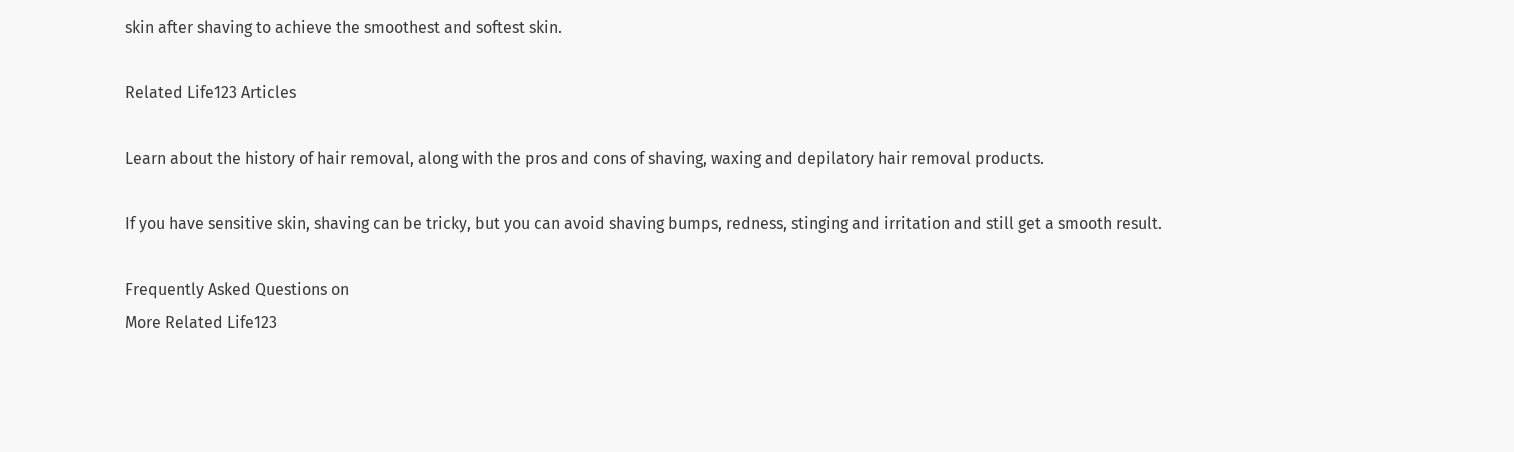skin after shaving to achieve the smoothest and softest skin.

Related Life123 Articles

Learn about the history of hair removal, along with the pros and cons of shaving, waxing and depilatory hair removal products.

If you have sensitive skin, shaving can be tricky, but you can avoid shaving bumps, redness, stinging and irritation and still get a smooth result.

Frequently Asked Questions on
More Related Life123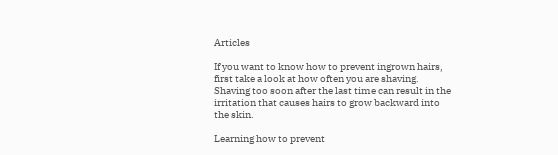Articles

If you want to know how to prevent ingrown hairs, first take a look at how often you are shaving. Shaving too soon after the last time can result in the irritation that causes hairs to grow backward into the skin.

Learning how to prevent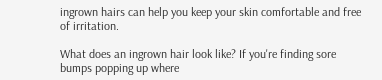ingrown hairs can help you keep your skin comfortable and free of irritation.

What does an ingrown hair look like? If you're finding sore bumps popping up where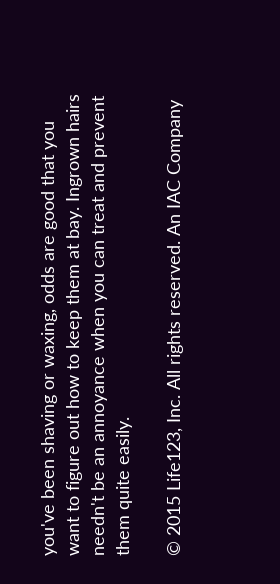you've been shaving or waxing, odds are good that you want to figure out how to keep them at bay. Ingrown hairs needn't be an annoyance when you can treat and prevent them quite easily.

© 2015 Life123, Inc. All rights reserved. An IAC Company